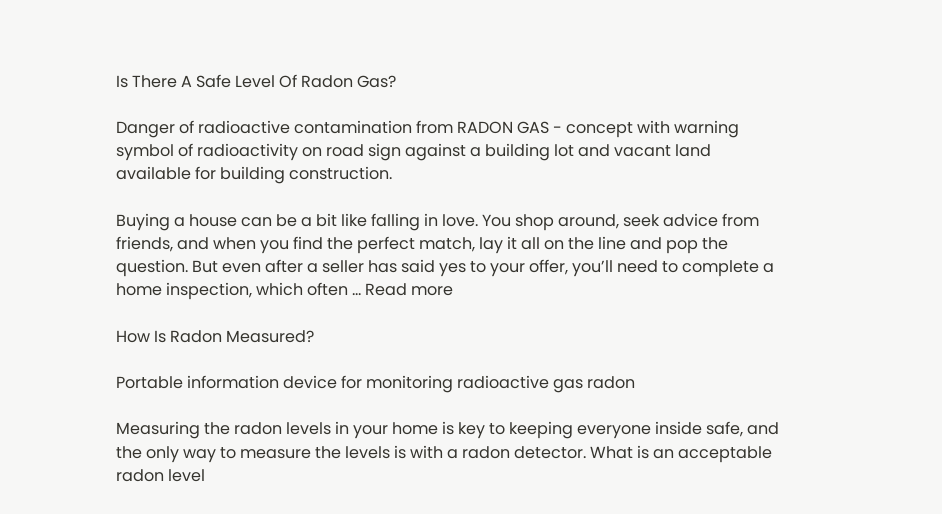Is There A Safe Level Of Radon Gas?

Danger of radioactive contamination from RADON GAS - concept with warning symbol of radioactivity on road sign against a building lot and vacant land available for building construction.

Buying a house can be a bit like falling in love. You shop around, seek advice from friends, and when you find the perfect match, lay it all on the line and pop the question. But even after a seller has said yes to your offer, you’ll need to complete a home inspection, which often … Read more

How Is Radon Measured?

Portable information device for monitoring radioactive gas radon

Measuring the radon levels in your home is key to keeping everyone inside safe, and the only way to measure the levels is with a radon detector. What is an acceptable radon level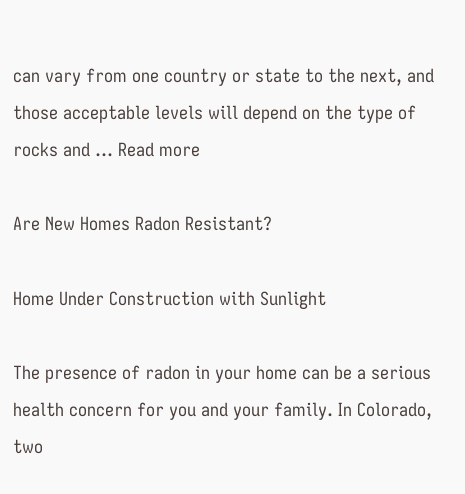can vary from one country or state to the next, and those acceptable levels will depend on the type of rocks and … Read more

Are New Homes Radon Resistant?

Home Under Construction with Sunlight

The presence of radon in your home can be a serious health concern for you and your family. In Colorado, two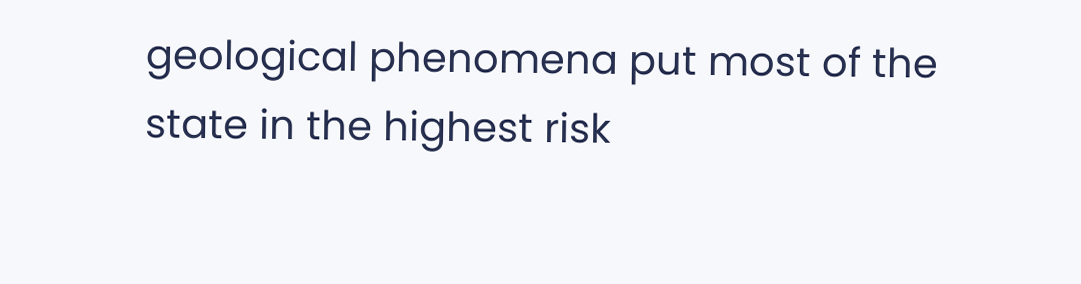geological phenomena put most of the state in the highest risk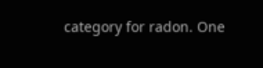category for radon. One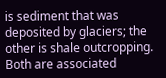is sediment that was deposited by glaciers; the other is shale outcropping. Both are associated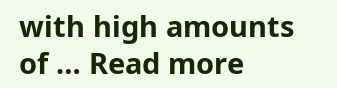with high amounts of … Read more